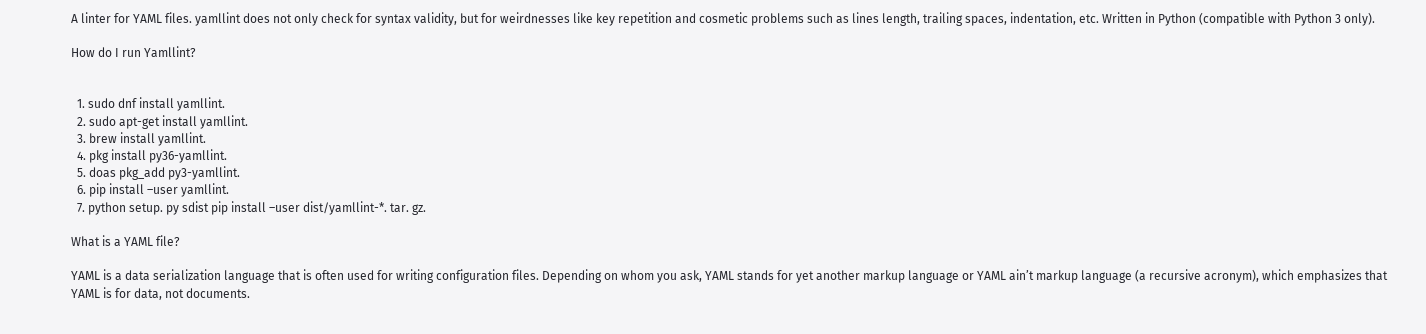A linter for YAML files. yamllint does not only check for syntax validity, but for weirdnesses like key repetition and cosmetic problems such as lines length, trailing spaces, indentation, etc. Written in Python (compatible with Python 3 only).

How do I run Yamllint?


  1. sudo dnf install yamllint.
  2. sudo apt-get install yamllint.
  3. brew install yamllint.
  4. pkg install py36-yamllint.
  5. doas pkg_add py3-yamllint.
  6. pip install –user yamllint.
  7. python setup. py sdist pip install –user dist/yamllint-*. tar. gz.

What is a YAML file?

YAML is a data serialization language that is often used for writing configuration files. Depending on whom you ask, YAML stands for yet another markup language or YAML ain’t markup language (a recursive acronym), which emphasizes that YAML is for data, not documents.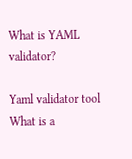What is YAML validator?

Yaml validator tool What is a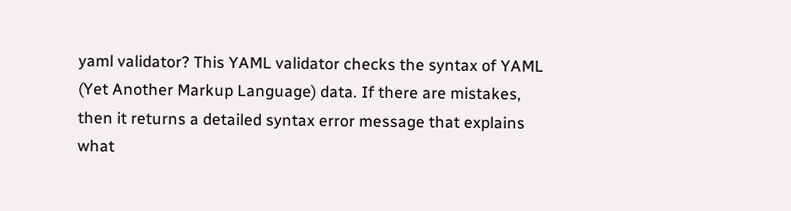yaml validator? This YAML validator checks the syntax of YAML (Yet Another Markup Language) data. If there are mistakes, then it returns a detailed syntax error message that explains what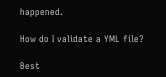happened.

How do I validate a YML file?

Best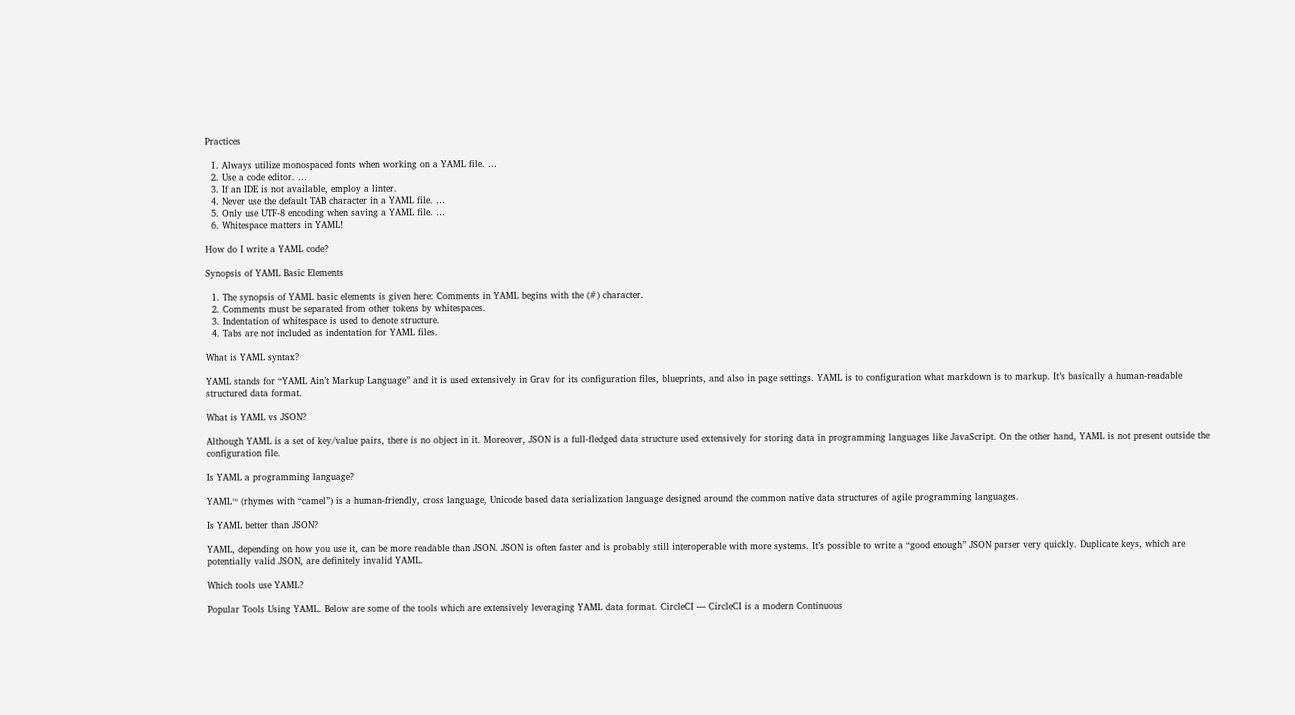Practices

  1. Always utilize monospaced fonts when working on a YAML file. …
  2. Use a code editor. …
  3. If an IDE is not available, employ a linter.
  4. Never use the default TAB character in a YAML file. …
  5. Only use UTF-8 encoding when saving a YAML file. …
  6. Whitespace matters in YAML!

How do I write a YAML code?

Synopsis of YAML Basic Elements

  1. The synopsis of YAML basic elements is given here: Comments in YAML begins with the (#) character.
  2. Comments must be separated from other tokens by whitespaces.
  3. Indentation of whitespace is used to denote structure.
  4. Tabs are not included as indentation for YAML files.

What is YAML syntax?

YAML stands for “YAML Ain’t Markup Language” and it is used extensively in Grav for its configuration files, blueprints, and also in page settings. YAML is to configuration what markdown is to markup. It’s basically a human-readable structured data format.

What is YAML vs JSON?

Although YAML is a set of key/value pairs, there is no object in it. Moreover, JSON is a full-fledged data structure used extensively for storing data in programming languages like JavaScript. On the other hand, YAML is not present outside the configuration file.

Is YAML a programming language?

YAML™ (rhymes with “camel”) is a human-friendly, cross language, Unicode based data serialization language designed around the common native data structures of agile programming languages.

Is YAML better than JSON?

YAML, depending on how you use it, can be more readable than JSON. JSON is often faster and is probably still interoperable with more systems. It’s possible to write a “good enough” JSON parser very quickly. Duplicate keys, which are potentially valid JSON, are definitely invalid YAML.

Which tools use YAML?

Popular Tools Using YAML. Below are some of the tools which are extensively leveraging YAML data format. CircleCI — CircleCI is a modern Continuous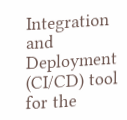Integration and Deployment (CI/CD) tool for the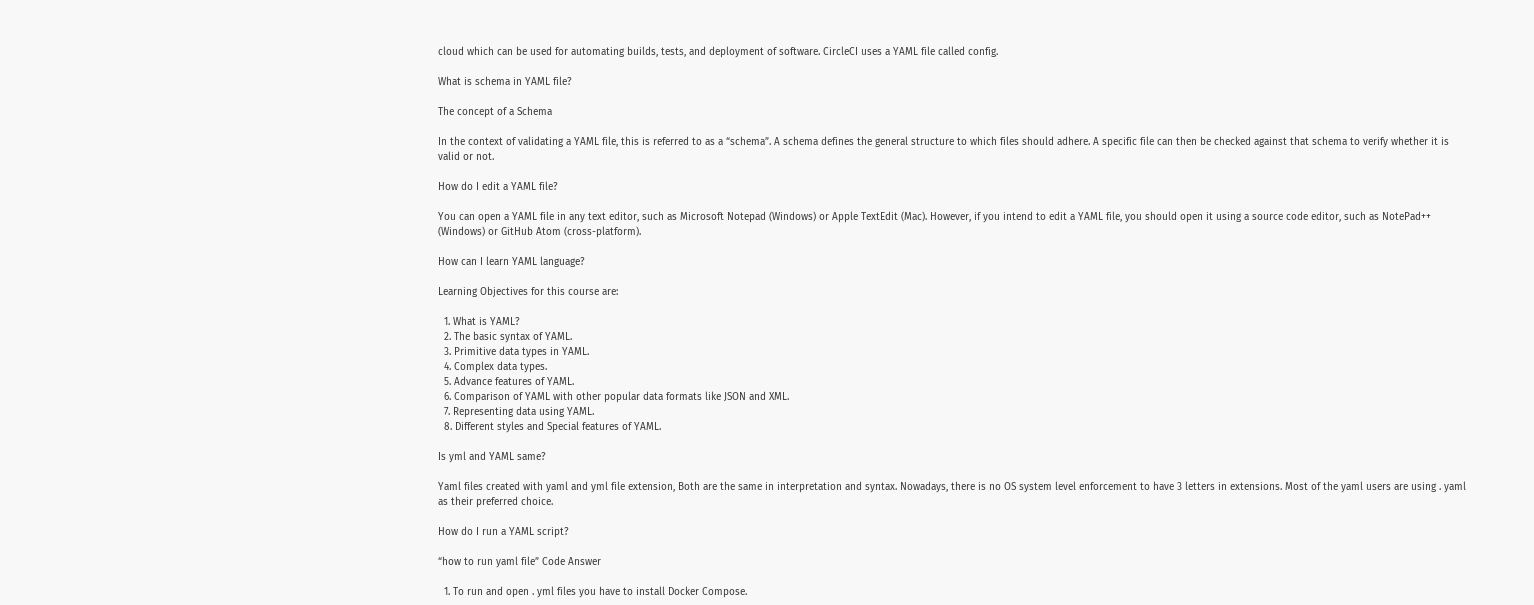cloud which can be used for automating builds, tests, and deployment of software. CircleCI uses a YAML file called config.

What is schema in YAML file?

The concept of a Schema

In the context of validating a YAML file, this is referred to as a “schema”. A schema defines the general structure to which files should adhere. A specific file can then be checked against that schema to verify whether it is valid or not.

How do I edit a YAML file?

You can open a YAML file in any text editor, such as Microsoft Notepad (Windows) or Apple TextEdit (Mac). However, if you intend to edit a YAML file, you should open it using a source code editor, such as NotePad++ (Windows) or GitHub Atom (cross-platform).

How can I learn YAML language?

Learning Objectives for this course are:

  1. What is YAML?
  2. The basic syntax of YAML.
  3. Primitive data types in YAML.
  4. Complex data types.
  5. Advance features of YAML.
  6. Comparison of YAML with other popular data formats like JSON and XML.
  7. Representing data using YAML.
  8. Different styles and Special features of YAML.

Is yml and YAML same?

Yaml files created with yaml and yml file extension, Both are the same in interpretation and syntax. Nowadays, there is no OS system level enforcement to have 3 letters in extensions. Most of the yaml users are using . yaml as their preferred choice.

How do I run a YAML script?

“how to run yaml file” Code Answer

  1. To run and open . yml files you have to install Docker Compose.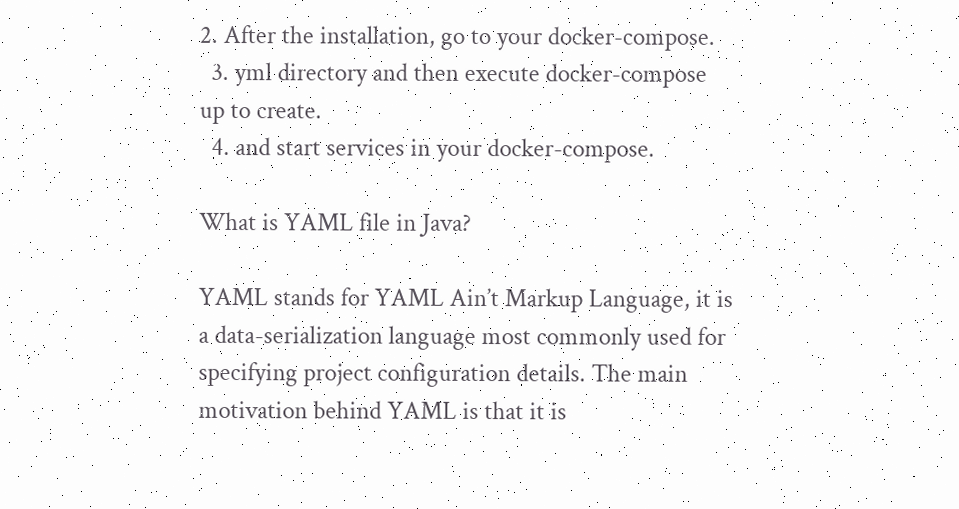2. After the installation, go to your docker-compose.
  3. yml directory and then execute docker-compose up to create.
  4. and start services in your docker-compose.

What is YAML file in Java?

YAML stands for YAML Ain’t Markup Language, it is a data-serialization language most commonly used for specifying project configuration details. The main motivation behind YAML is that it is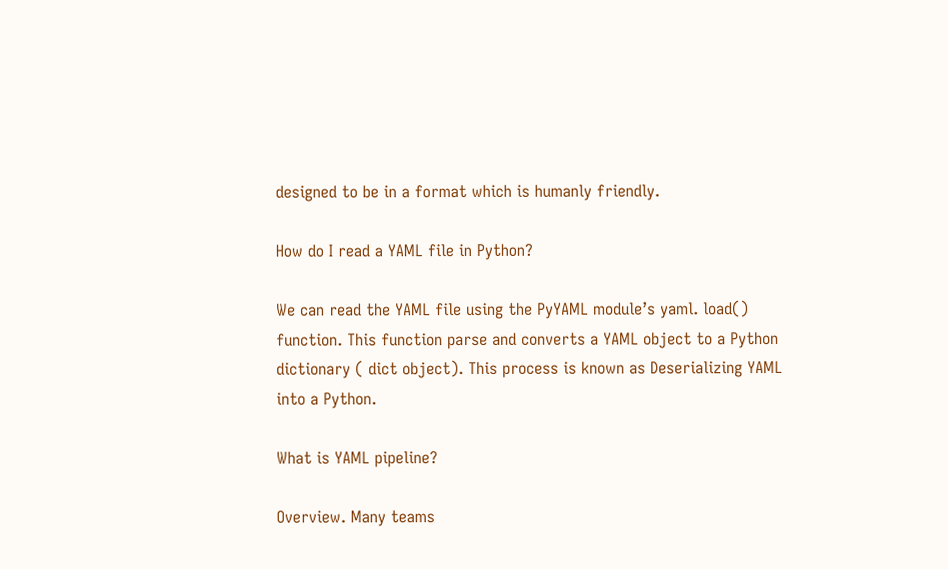designed to be in a format which is humanly friendly.

How do I read a YAML file in Python?

We can read the YAML file using the PyYAML module’s yaml. load() function. This function parse and converts a YAML object to a Python dictionary ( dict object). This process is known as Deserializing YAML into a Python.

What is YAML pipeline?

Overview. Many teams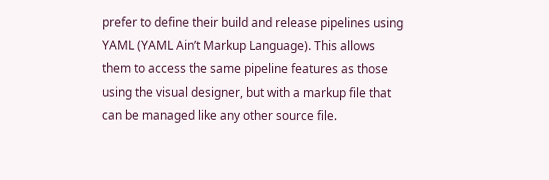prefer to define their build and release pipelines using YAML (YAML Ain’t Markup Language). This allows them to access the same pipeline features as those using the visual designer, but with a markup file that can be managed like any other source file.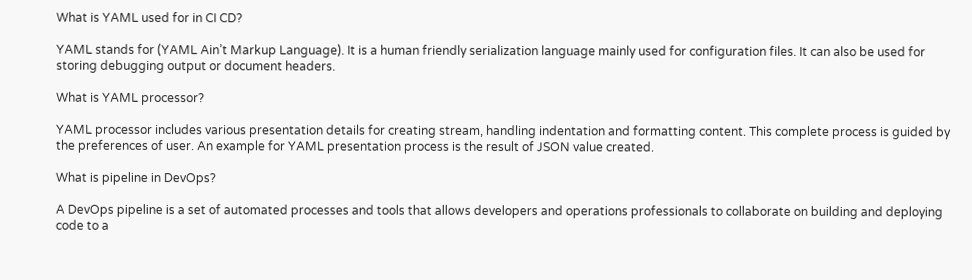What is YAML used for in CI CD?

YAML stands for (YAML Ain’t Markup Language). It is a human friendly serialization language mainly used for configuration files. It can also be used for storing debugging output or document headers.

What is YAML processor?

YAML processor includes various presentation details for creating stream, handling indentation and formatting content. This complete process is guided by the preferences of user. An example for YAML presentation process is the result of JSON value created.

What is pipeline in DevOps?

A DevOps pipeline is a set of automated processes and tools that allows developers and operations professionals to collaborate on building and deploying code to a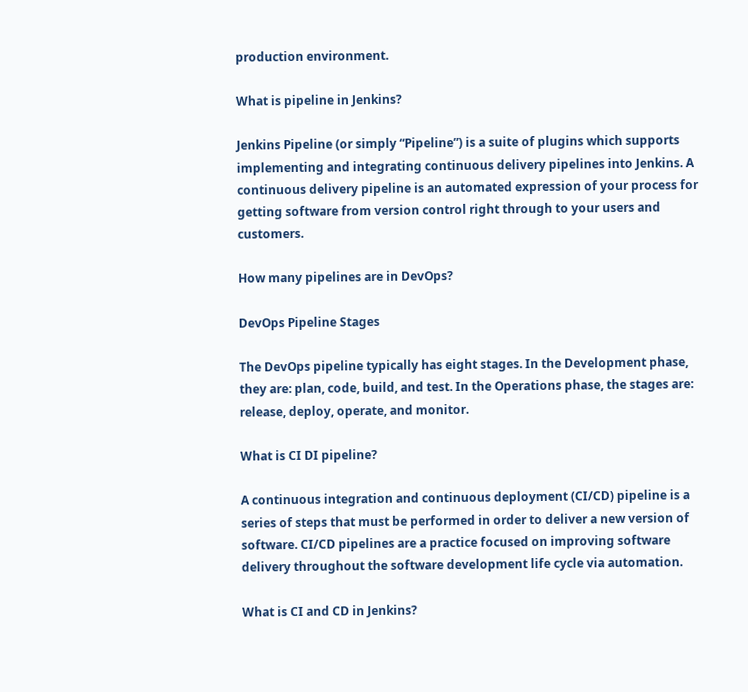production environment.

What is pipeline in Jenkins?

Jenkins Pipeline (or simply “Pipeline”) is a suite of plugins which supports implementing and integrating continuous delivery pipelines into Jenkins. A continuous delivery pipeline is an automated expression of your process for getting software from version control right through to your users and customers.

How many pipelines are in DevOps?

DevOps Pipeline Stages

The DevOps pipeline typically has eight stages. In the Development phase, they are: plan, code, build, and test. In the Operations phase, the stages are: release, deploy, operate, and monitor.

What is CI DI pipeline?

A continuous integration and continuous deployment (CI/CD) pipeline is a series of steps that must be performed in order to deliver a new version of software. CI/CD pipelines are a practice focused on improving software delivery throughout the software development life cycle via automation.

What is CI and CD in Jenkins?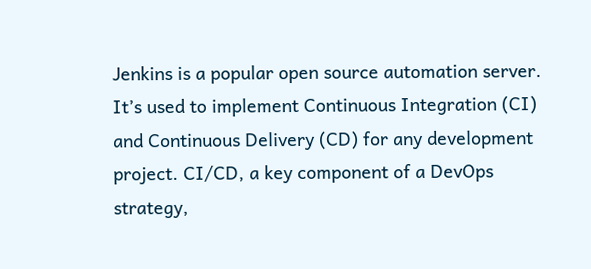Jenkins is a popular open source automation server. It’s used to implement Continuous Integration (CI) and Continuous Delivery (CD) for any development project. CI/CD, a key component of a DevOps strategy,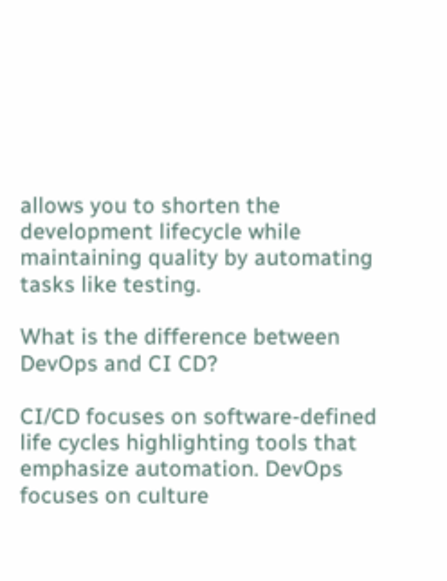allows you to shorten the development lifecycle while maintaining quality by automating tasks like testing.

What is the difference between DevOps and CI CD?

CI/CD focuses on software-defined life cycles highlighting tools that emphasize automation. DevOps focuses on culture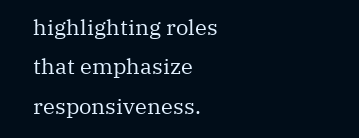highlighting roles that emphasize responsiveness.